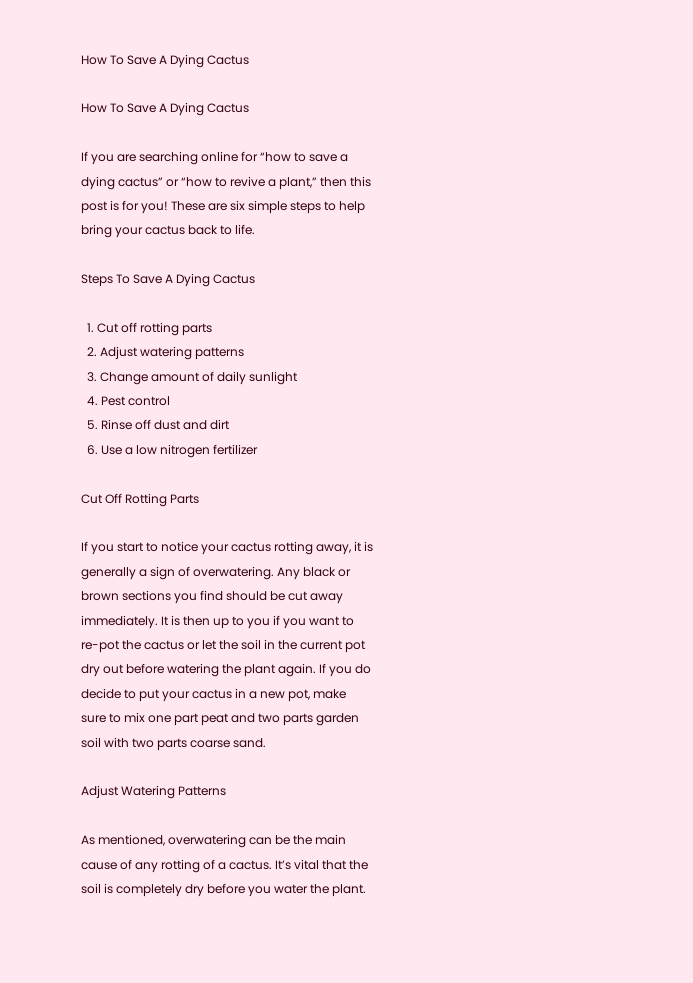How To Save A Dying Cactus

How To Save A Dying Cactus

If you are searching online for “how to save a dying cactus” or “how to revive a plant,” then this post is for you! These are six simple steps to help bring your cactus back to life.

Steps To Save A Dying Cactus

  1. Cut off rotting parts
  2. Adjust watering patterns
  3. Change amount of daily sunlight
  4. Pest control
  5. Rinse off dust and dirt
  6. Use a low nitrogen fertilizer

Cut Off Rotting Parts

If you start to notice your cactus rotting away, it is generally a sign of overwatering. Any black or brown sections you find should be cut away immediately. It is then up to you if you want to re-pot the cactus or let the soil in the current pot dry out before watering the plant again. If you do decide to put your cactus in a new pot, make sure to mix one part peat and two parts garden soil with two parts coarse sand.

Adjust Watering Patterns

As mentioned, overwatering can be the main cause of any rotting of a cactus. It’s vital that the soil is completely dry before you water the plant.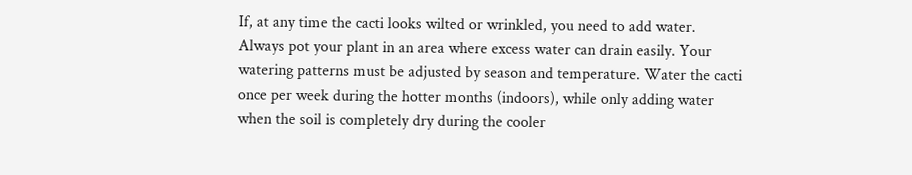If, at any time the cacti looks wilted or wrinkled, you need to add water. Always pot your plant in an area where excess water can drain easily. Your watering patterns must be adjusted by season and temperature. Water the cacti once per week during the hotter months (indoors), while only adding water when the soil is completely dry during the cooler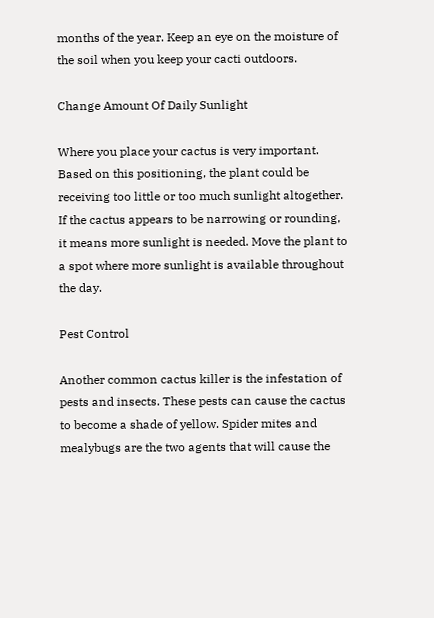months of the year. Keep an eye on the moisture of the soil when you keep your cacti outdoors.

Change Amount Of Daily Sunlight

Where you place your cactus is very important. Based on this positioning, the plant could be receiving too little or too much sunlight altogether. If the cactus appears to be narrowing or rounding, it means more sunlight is needed. Move the plant to a spot where more sunlight is available throughout the day.

Pest Control

Another common cactus killer is the infestation of pests and insects. These pests can cause the cactus to become a shade of yellow. Spider mites and mealybugs are the two agents that will cause the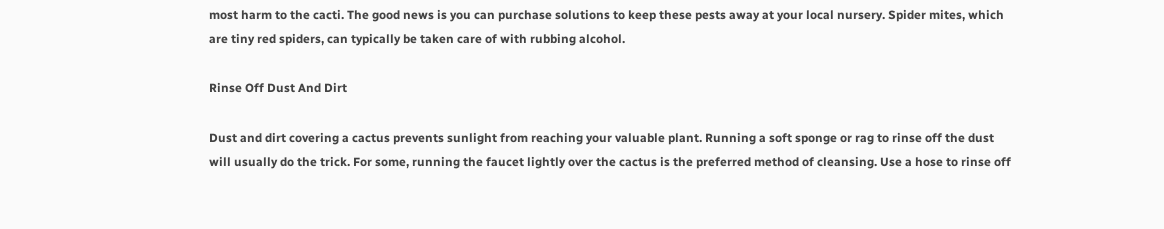most harm to the cacti. The good news is you can purchase solutions to keep these pests away at your local nursery. Spider mites, which are tiny red spiders, can typically be taken care of with rubbing alcohol.

Rinse Off Dust And Dirt

Dust and dirt covering a cactus prevents sunlight from reaching your valuable plant. Running a soft sponge or rag to rinse off the dust will usually do the trick. For some, running the faucet lightly over the cactus is the preferred method of cleansing. Use a hose to rinse off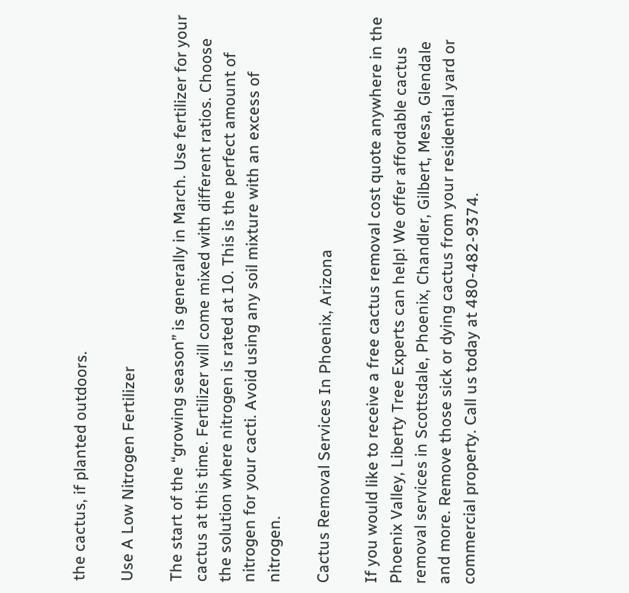the cactus, if planted outdoors.

Use A Low Nitrogen Fertilizer

The start of the “growing season” is generally in March. Use fertilizer for your cactus at this time. Fertilizer will come mixed with different ratios. Choose the solution where nitrogen is rated at 10. This is the perfect amount of nitrogen for your cacti. Avoid using any soil mixture with an excess of nitrogen.

Cactus Removal Services In Phoenix, Arizona

If you would like to receive a free cactus removal cost quote anywhere in the Phoenix Valley, Liberty Tree Experts can help! We offer affordable cactus removal services in Scottsdale, Phoenix, Chandler, Gilbert, Mesa, Glendale and more. Remove those sick or dying cactus from your residential yard or commercial property. Call us today at 480-482-9374.